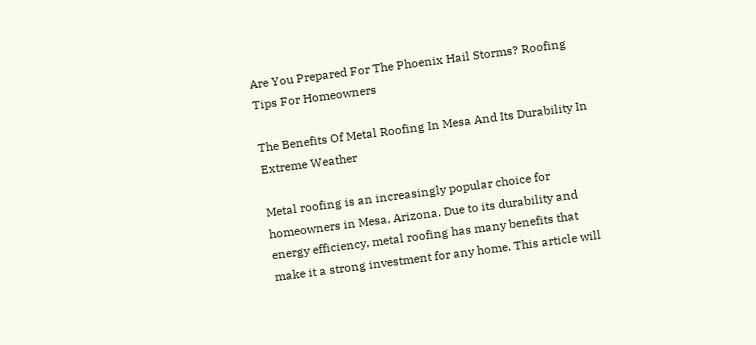Are You Prepared For The Phoenix Hail Storms? Roofing Tips For Homeowners

The Benefits Of Metal Roofing In Mesa And Its Durability In Extreme Weather

Metal roofing is an increasingly popular choice for homeowners in Mesa, Arizona. Due to its durability and energy efficiency, metal roofing has many benefits that make it a strong investment for any home. This article will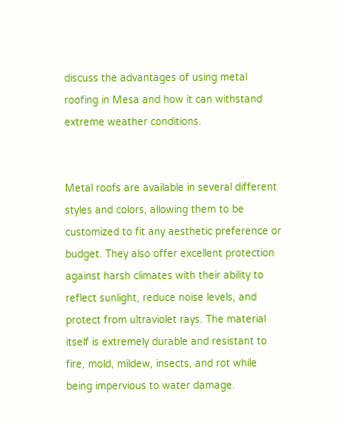discuss the advantages of using metal roofing in Mesa and how it can withstand extreme weather conditions.


Metal roofs are available in several different styles and colors, allowing them to be customized to fit any aesthetic preference or budget. They also offer excellent protection against harsh climates with their ability to reflect sunlight, reduce noise levels, and protect from ultraviolet rays. The material itself is extremely durable and resistant to fire, mold, mildew, insects, and rot while being impervious to water damage.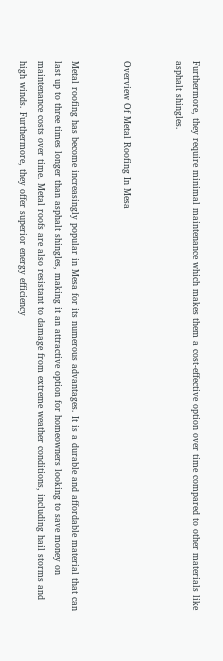Furthermore, they require minimal maintenance which makes them a cost-effective option over time compared to other materials like asphalt shingles.


Overview Of Metal Roofing In Mesa


Metal roofing has become increasingly popular in Mesa for its numerous advantages. It is a durable and affordable material that can last up to three times longer than asphalt shingles, making it an attractive option for homeowners looking to save money on maintenance costs over time. Metal roofs are also resistant to damage from extreme weather conditions, including hail storms and high winds. Furthermore, they offer superior energy efficiency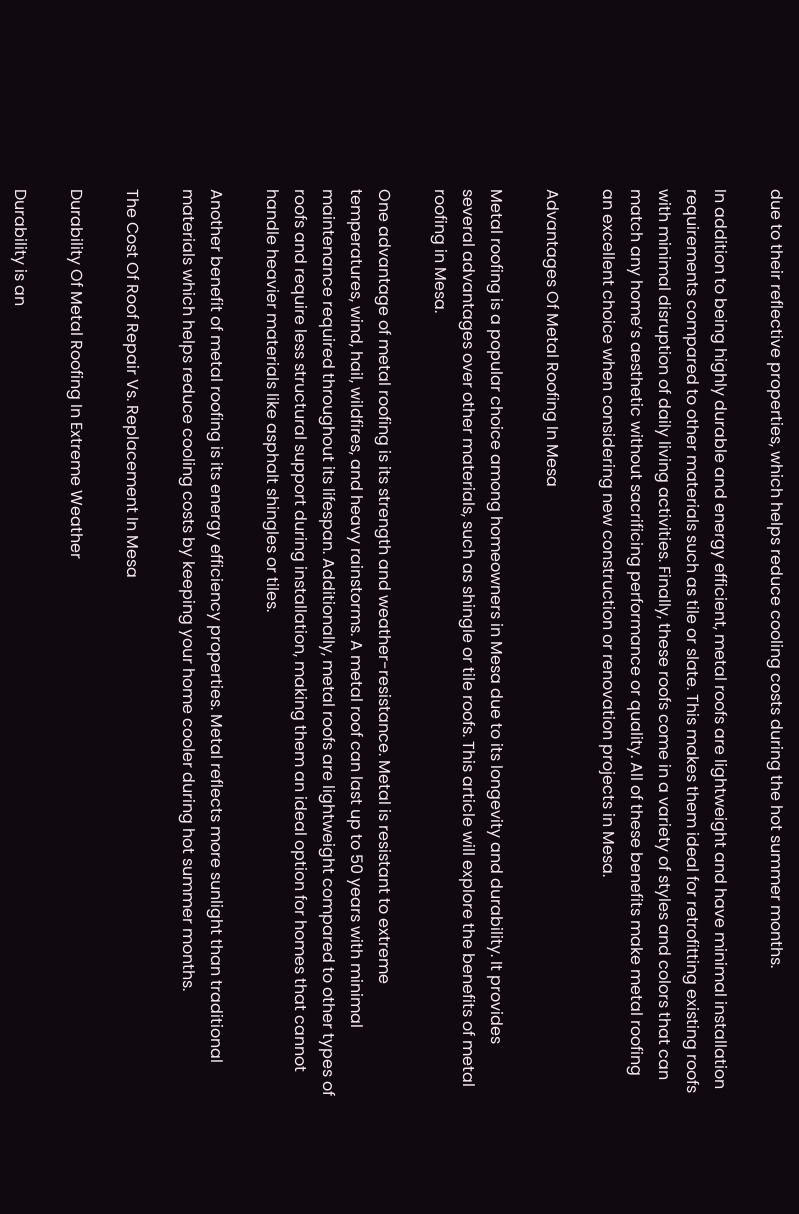due to their reflective properties, which helps reduce cooling costs during the hot summer months.

In addition to being highly durable and energy efficient, metal roofs are lightweight and have minimal installation requirements compared to other materials such as tile or slate. This makes them ideal for retrofitting existing roofs with minimal disruption of daily living activities. Finally, these roofs come in a variety of styles and colors that can match any home’s aesthetic without sacrificing performance or quality. All of these benefits make metal roofing an excellent choice when considering new construction or renovation projects in Mesa.

Advantages Of Metal Roofing In Mesa

Metal roofing is a popular choice among homeowners in Mesa due to its longevity and durability. It provides several advantages over other materials, such as shingle or tile roofs. This article will explore the benefits of metal roofing in Mesa.

One advantage of metal roofing is its strength and weather-resistance. Metal is resistant to extreme temperatures, wind, hail, wildfires, and heavy rainstorms. A metal roof can last up to 50 years with minimal maintenance required throughout its lifespan. Additionally, metal roofs are lightweight compared to other types of roofs and require less structural support during installation, making them an ideal option for homes that cannot handle heavier materials like asphalt shingles or tiles.

Another benefit of metal roofing is its energy efficiency properties. Metal reflects more sunlight than traditional materials which helps reduce cooling costs by keeping your home cooler during hot summer months.

The Cost Of Roof Repair Vs. Replacement In Mesa

Durability Of Metal Roofing In Extreme Weather

Durability is an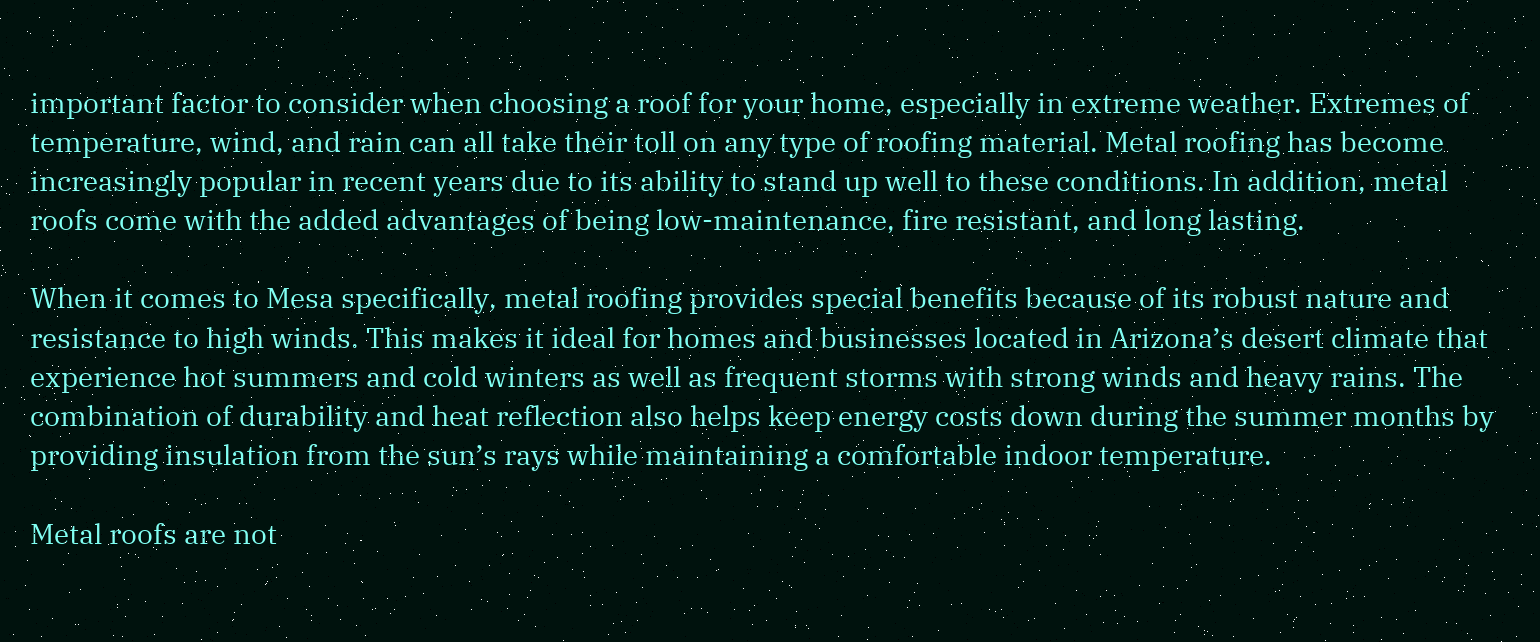important factor to consider when choosing a roof for your home, especially in extreme weather. Extremes of temperature, wind, and rain can all take their toll on any type of roofing material. Metal roofing has become increasingly popular in recent years due to its ability to stand up well to these conditions. In addition, metal roofs come with the added advantages of being low-maintenance, fire resistant, and long lasting.

When it comes to Mesa specifically, metal roofing provides special benefits because of its robust nature and resistance to high winds. This makes it ideal for homes and businesses located in Arizona’s desert climate that experience hot summers and cold winters as well as frequent storms with strong winds and heavy rains. The combination of durability and heat reflection also helps keep energy costs down during the summer months by providing insulation from the sun’s rays while maintaining a comfortable indoor temperature.

Metal roofs are not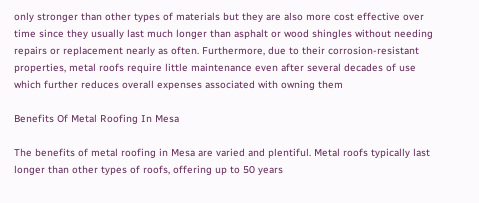only stronger than other types of materials but they are also more cost effective over time since they usually last much longer than asphalt or wood shingles without needing repairs or replacement nearly as often. Furthermore, due to their corrosion-resistant properties, metal roofs require little maintenance even after several decades of use which further reduces overall expenses associated with owning them

Benefits Of Metal Roofing In Mesa

The benefits of metal roofing in Mesa are varied and plentiful. Metal roofs typically last longer than other types of roofs, offering up to 50 years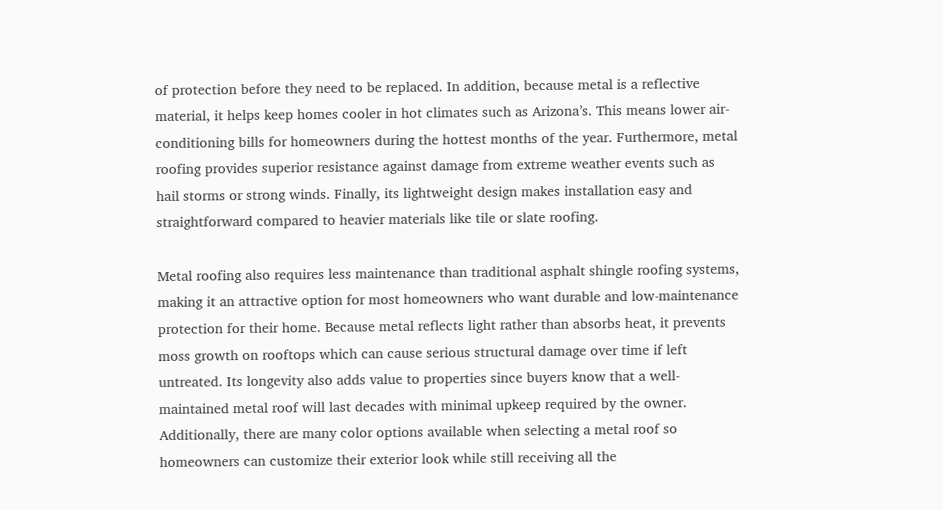of protection before they need to be replaced. In addition, because metal is a reflective material, it helps keep homes cooler in hot climates such as Arizona’s. This means lower air-conditioning bills for homeowners during the hottest months of the year. Furthermore, metal roofing provides superior resistance against damage from extreme weather events such as hail storms or strong winds. Finally, its lightweight design makes installation easy and straightforward compared to heavier materials like tile or slate roofing.

Metal roofing also requires less maintenance than traditional asphalt shingle roofing systems, making it an attractive option for most homeowners who want durable and low-maintenance protection for their home. Because metal reflects light rather than absorbs heat, it prevents moss growth on rooftops which can cause serious structural damage over time if left untreated. Its longevity also adds value to properties since buyers know that a well-maintained metal roof will last decades with minimal upkeep required by the owner. Additionally, there are many color options available when selecting a metal roof so homeowners can customize their exterior look while still receiving all the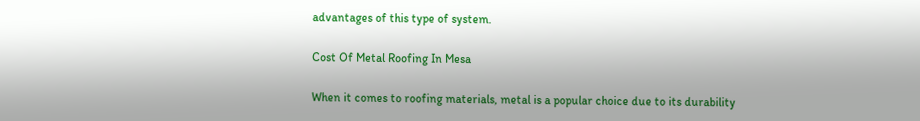advantages of this type of system.

Cost Of Metal Roofing In Mesa

When it comes to roofing materials, metal is a popular choice due to its durability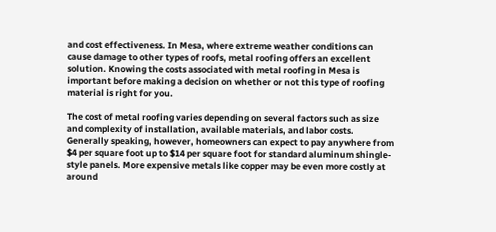and cost effectiveness. In Mesa, where extreme weather conditions can cause damage to other types of roofs, metal roofing offers an excellent solution. Knowing the costs associated with metal roofing in Mesa is important before making a decision on whether or not this type of roofing material is right for you.

The cost of metal roofing varies depending on several factors such as size and complexity of installation, available materials, and labor costs. Generally speaking, however, homeowners can expect to pay anywhere from $4 per square foot up to $14 per square foot for standard aluminum shingle-style panels. More expensive metals like copper may be even more costly at around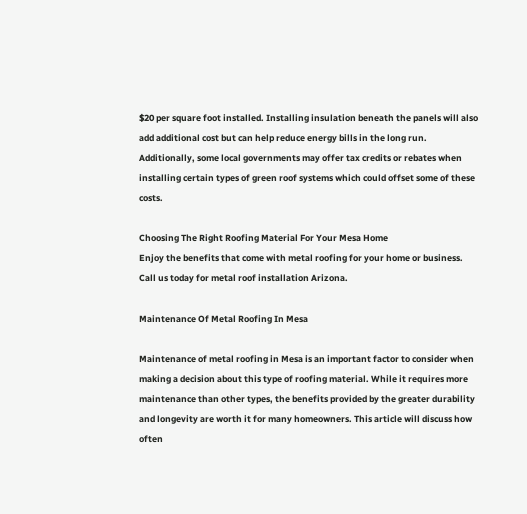$20 per square foot installed. Installing insulation beneath the panels will also add additional cost but can help reduce energy bills in the long run. Additionally, some local governments may offer tax credits or rebates when installing certain types of green roof systems which could offset some of these costs.

Choosing The Right Roofing Material For Your Mesa Home
Enjoy the benefits that come with metal roofing for your home or business. Call us today for metal roof installation Arizona.

Maintenance Of Metal Roofing In Mesa

Maintenance of metal roofing in Mesa is an important factor to consider when making a decision about this type of roofing material. While it requires more maintenance than other types, the benefits provided by the greater durability and longevity are worth it for many homeowners. This article will discuss how often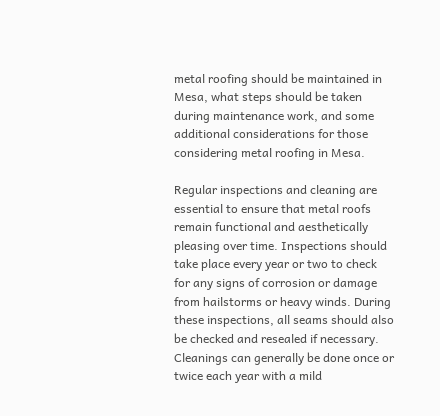metal roofing should be maintained in Mesa, what steps should be taken during maintenance work, and some additional considerations for those considering metal roofing in Mesa.

Regular inspections and cleaning are essential to ensure that metal roofs remain functional and aesthetically pleasing over time. Inspections should take place every year or two to check for any signs of corrosion or damage from hailstorms or heavy winds. During these inspections, all seams should also be checked and resealed if necessary. Cleanings can generally be done once or twice each year with a mild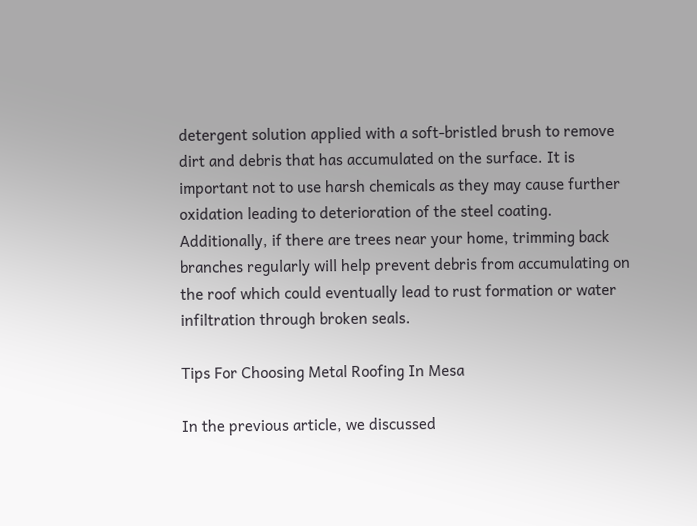detergent solution applied with a soft-bristled brush to remove dirt and debris that has accumulated on the surface. It is important not to use harsh chemicals as they may cause further oxidation leading to deterioration of the steel coating. Additionally, if there are trees near your home, trimming back branches regularly will help prevent debris from accumulating on the roof which could eventually lead to rust formation or water infiltration through broken seals.

Tips For Choosing Metal Roofing In Mesa

In the previous article, we discussed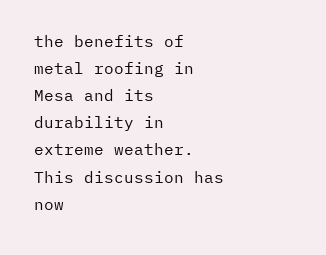the benefits of metal roofing in Mesa and its durability in extreme weather. This discussion has now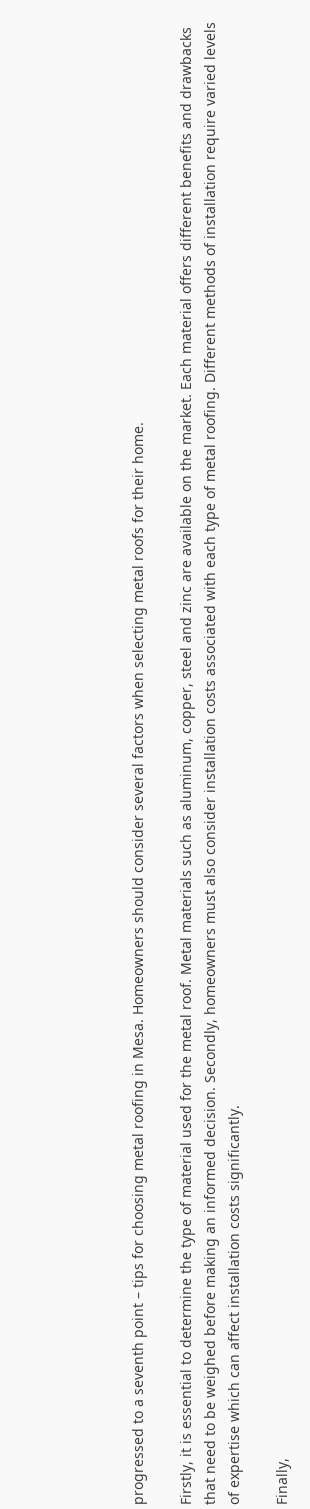progressed to a seventh point – tips for choosing metal roofing in Mesa. Homeowners should consider several factors when selecting metal roofs for their home.

Firstly, it is essential to determine the type of material used for the metal roof. Metal materials such as aluminum, copper, steel and zinc are available on the market. Each material offers different benefits and drawbacks that need to be weighed before making an informed decision. Secondly, homeowners must also consider installation costs associated with each type of metal roofing. Different methods of installation require varied levels of expertise which can affect installation costs significantly.

Finally,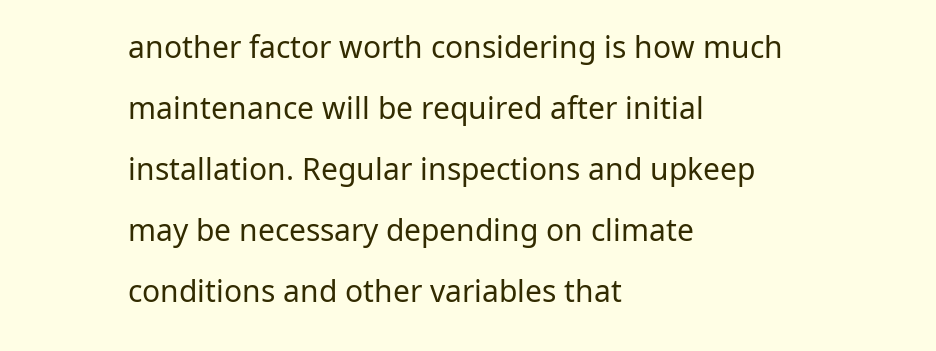another factor worth considering is how much maintenance will be required after initial installation. Regular inspections and upkeep may be necessary depending on climate conditions and other variables that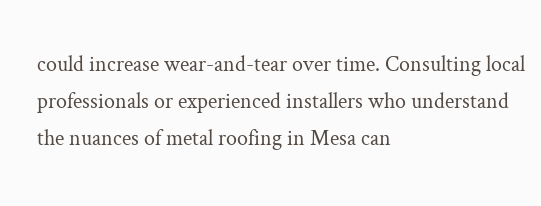could increase wear-and-tear over time. Consulting local professionals or experienced installers who understand the nuances of metal roofing in Mesa can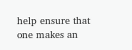help ensure that one makes an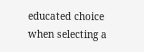educated choice when selecting a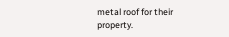metal roof for their property.